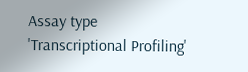Assay type 'Transcriptional Profiling'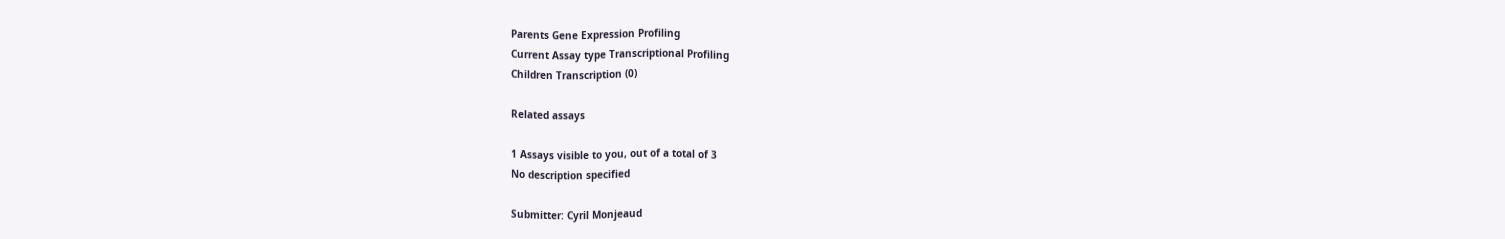Parents Gene Expression Profiling
Current Assay type Transcriptional Profiling
Children Transcription (0)

Related assays

1 Assays visible to you, out of a total of 3
No description specified

Submitter: Cyril Monjeaud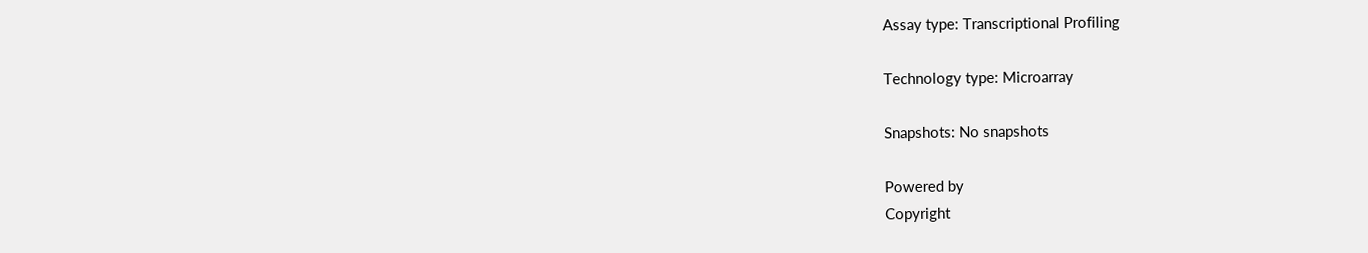Assay type: Transcriptional Profiling

Technology type: Microarray

Snapshots: No snapshots

Powered by
Copyright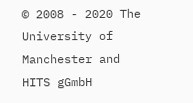© 2008 - 2020 The University of Manchester and HITS gGmbH